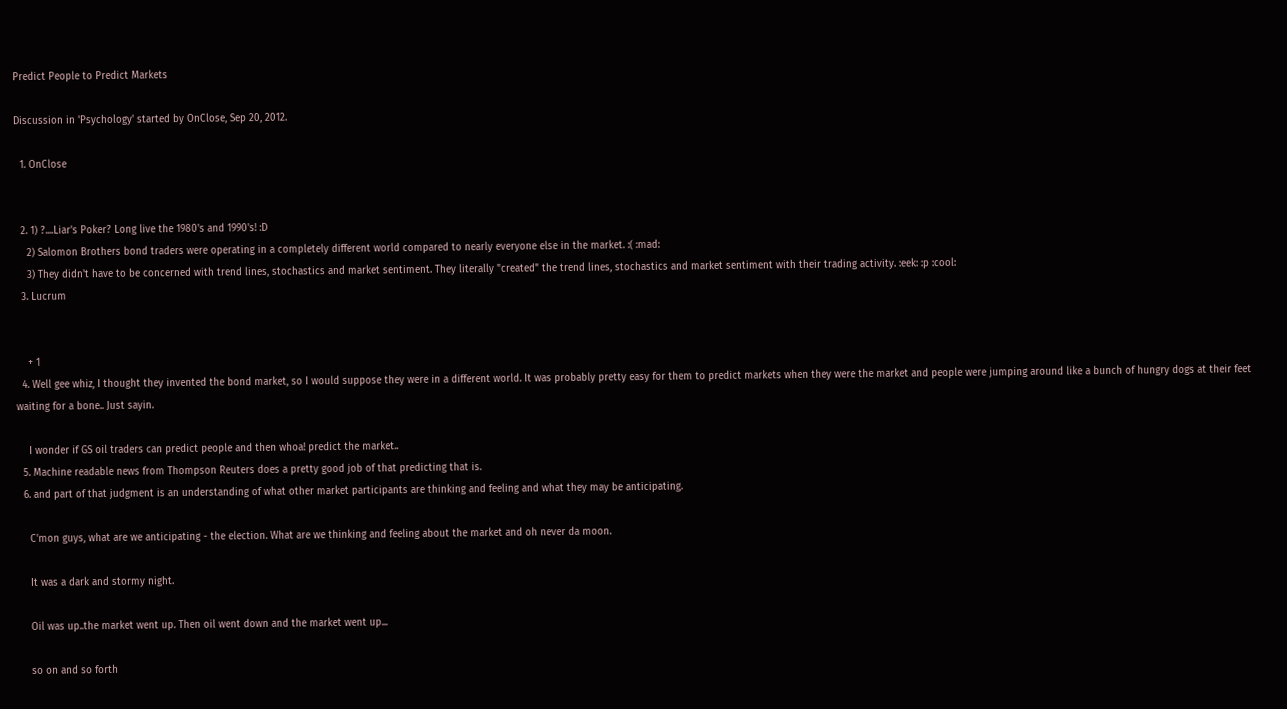Predict People to Predict Markets

Discussion in 'Psychology' started by OnClose, Sep 20, 2012.

  1. OnClose


  2. 1) ?....Liar's Poker? Long live the 1980's and 1990's! :D
    2) Salomon Brothers bond traders were operating in a completely different world compared to nearly everyone else in the market. :( :mad:
    3) They didn't have to be concerned with trend lines, stochastics and market sentiment. They literally "created" the trend lines, stochastics and market sentiment with their trading activity. :eek: :p :cool:
  3. Lucrum


    + 1
  4. Well gee whiz, I thought they invented the bond market, so I would suppose they were in a different world. It was probably pretty easy for them to predict markets when they were the market and people were jumping around like a bunch of hungry dogs at their feet waiting for a bone.. Just sayin.

    I wonder if GS oil traders can predict people and then whoa! predict the market..
  5. Machine readable news from Thompson Reuters does a pretty good job of that predicting that is.
  6. and part of that judgment is an understanding of what other market participants are thinking and feeling and what they may be anticipating.

    C'mon guys, what are we anticipating - the election. What are we thinking and feeling about the market and oh never da moon.

    It was a dark and stormy night.

    Oil was up..the market went up. Then oil went down and the market went up...

    so on and so forth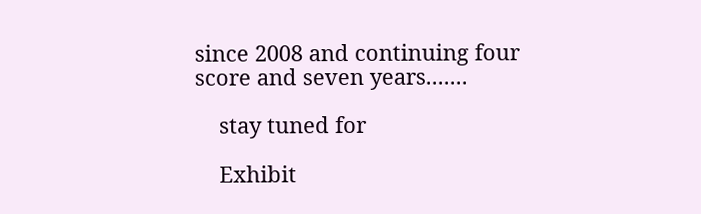since 2008 and continuing four score and seven years.......

    stay tuned for

    Exhibit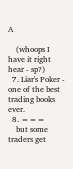A

    (whoops I have it right hear - sp?)
  7. Liar's Poker - one of the best trading books ever.
  8. ===
    but some traders get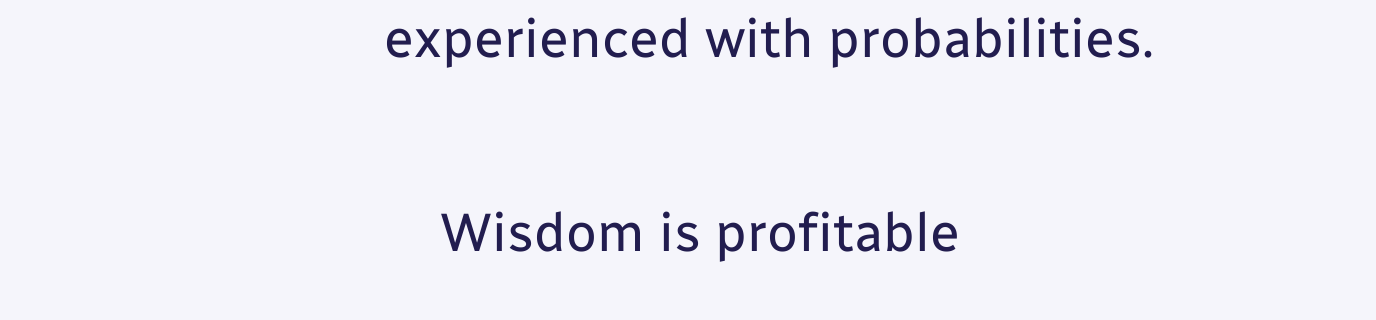experienced with probabilities.

    Wisdom is profitable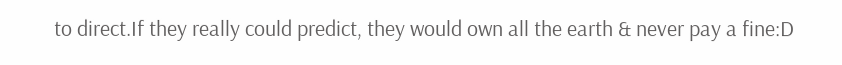to direct.If they really could predict, they would own all the earth & never pay a fine:D